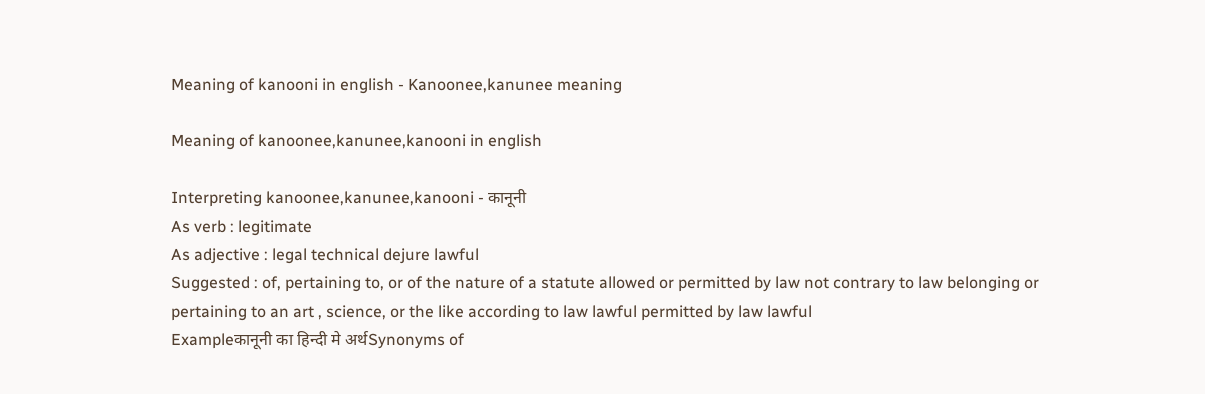Meaning of kanooni in english - Kanoonee,kanunee meaning

Meaning of kanoonee,kanunee,kanooni in english

Interpreting kanoonee,kanunee,kanooni - कानूनी
As verb : legitimate
As adjective : legal technical dejure lawful
Suggested : of, pertaining to, or of the nature of a statute allowed or permitted by law not contrary to law belonging or pertaining to an art , science, or the like according to law lawful permitted by law lawful
Exampleकानूनी का हिन्दी मे अर्थSynonyms of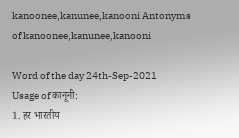kanoonee,kanunee,kanooni Antonyms of kanoonee,kanunee,kanooni

Word of the day 24th-Sep-2021
Usage of कानूनी:
1. हर भारतीय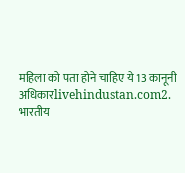महिला को पता होने चाहिए ये 13 कानूनी अधिकारlivehindustan.com2. भारतीय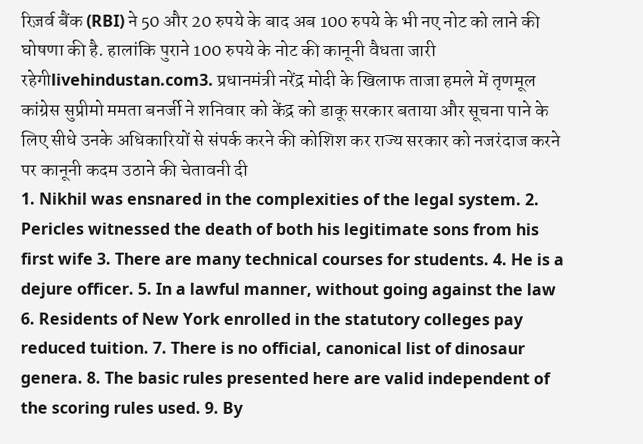रिज़र्व बैंक (RBI) ने 50 और 20 रुपये के बाद अब 100 रुपये के भी नए नोट को लाने की घोषणा की है. हालांकि पुराने 100 रुपये के नोट की कानूनी वैधता जारी रहेगीlivehindustan.com3. प्रधानमंत्री नरेंद्र मोदी के खिलाफ ताजा हमले में तृणमूल कांग्रेस सुप्रीमो ममता बनर्जी ने शनिवार को केंद्र को डाकू सरकार बताया और सूचना पाने के लिए सीधे उनके अधिकारियों से संपर्क करने की कोशिश कर राज्य सरकार को नजरंदाज करने पर कानूनी कदम उठाने की चेतावनी दी
1. Nikhil was ensnared in the complexities of the legal system. 2. Pericles witnessed the death of both his legitimate sons from his first wife 3. There are many technical courses for students. 4. He is a dejure officer. 5. In a lawful manner, without going against the law 6. Residents of New York enrolled in the statutory colleges pay reduced tuition. 7. There is no official, canonical list of dinosaur genera. 8. The basic rules presented here are valid independent of the scoring rules used. 9. By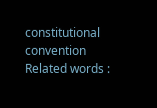constitutional convention
Related words :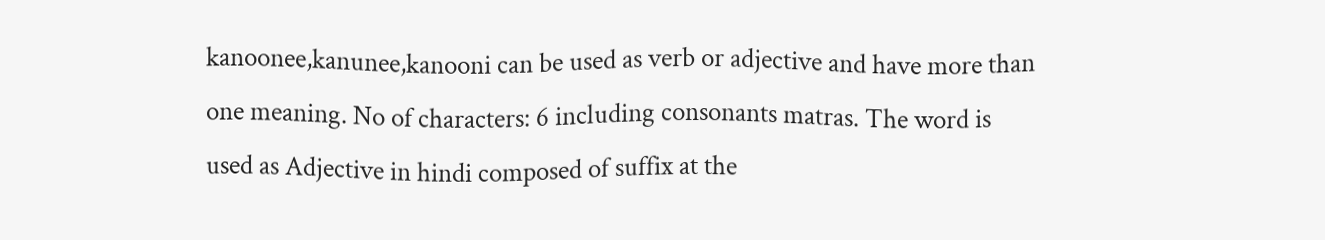kanoonee,kanunee,kanooni can be used as verb or adjective and have more than one meaning. No of characters: 6 including consonants matras. The word is used as Adjective in hindi composed of suffix at the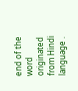end of the word originated from Hindi language .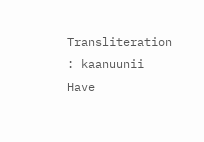Transliteration : kaanuunii
Have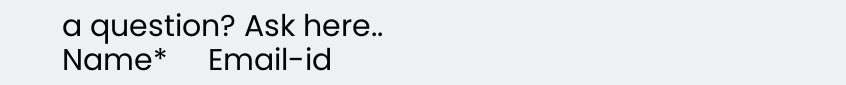a question? Ask here..
Name*     Email-id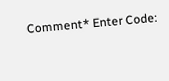Comment* Enter Code: